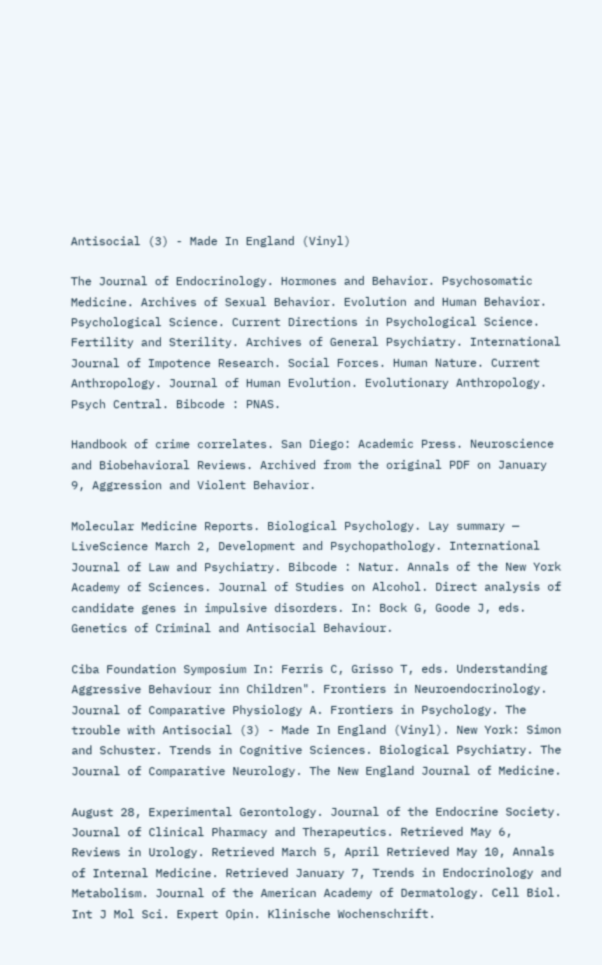Antisocial (3) - Made In England (Vinyl)

The Journal of Endocrinology. Hormones and Behavior. Psychosomatic Medicine. Archives of Sexual Behavior. Evolution and Human Behavior. Psychological Science. Current Directions in Psychological Science. Fertility and Sterility. Archives of General Psychiatry. International Journal of Impotence Research. Social Forces. Human Nature. Current Anthropology. Journal of Human Evolution. Evolutionary Anthropology. Psych Central. Bibcode : PNAS.

Handbook of crime correlates. San Diego: Academic Press. Neuroscience and Biobehavioral Reviews. Archived from the original PDF on January 9, Aggression and Violent Behavior.

Molecular Medicine Reports. Biological Psychology. Lay summary — LiveScience March 2, Development and Psychopathology. International Journal of Law and Psychiatry. Bibcode : Natur. Annals of the New York Academy of Sciences. Journal of Studies on Alcohol. Direct analysis of candidate genes in impulsive disorders. In: Bock G, Goode J, eds. Genetics of Criminal and Antisocial Behaviour.

Ciba Foundation Symposium In: Ferris C, Grisso T, eds. Understanding Aggressive Behaviour inn Children". Frontiers in Neuroendocrinology. Journal of Comparative Physiology A. Frontiers in Psychology. The trouble with Antisocial (3) - Made In England (Vinyl). New York: Simon and Schuster. Trends in Cognitive Sciences. Biological Psychiatry. The Journal of Comparative Neurology. The New England Journal of Medicine.

August 28, Experimental Gerontology. Journal of the Endocrine Society. Journal of Clinical Pharmacy and Therapeutics. Retrieved May 6, Reviews in Urology. Retrieved March 5, April Retrieved May 10, Annals of Internal Medicine. Retrieved January 7, Trends in Endocrinology and Metabolism. Journal of the American Academy of Dermatology. Cell Biol. Int J Mol Sci. Expert Opin. Klinische Wochenschrift.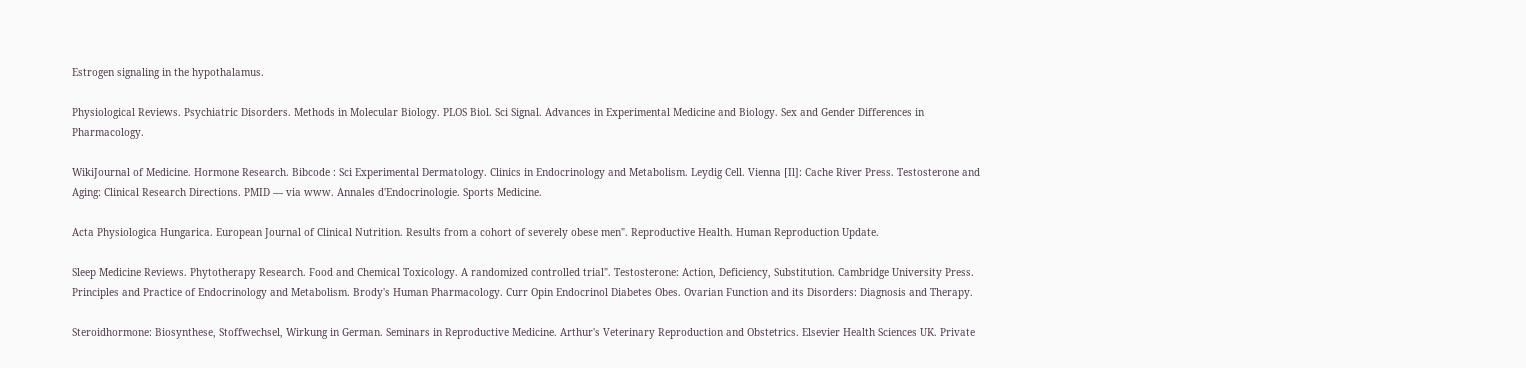Estrogen signaling in the hypothalamus.

Physiological Reviews. Psychiatric Disorders. Methods in Molecular Biology. PLOS Biol. Sci Signal. Advances in Experimental Medicine and Biology. Sex and Gender Differences in Pharmacology.

WikiJournal of Medicine. Hormone Research. Bibcode : Sci Experimental Dermatology. Clinics in Endocrinology and Metabolism. Leydig Cell. Vienna [Il]: Cache River Press. Testosterone and Aging: Clinical Research Directions. PMID — via www. Annales d'Endocrinologie. Sports Medicine.

Acta Physiologica Hungarica. European Journal of Clinical Nutrition. Results from a cohort of severely obese men". Reproductive Health. Human Reproduction Update.

Sleep Medicine Reviews. Phytotherapy Research. Food and Chemical Toxicology. A randomized controlled trial". Testosterone: Action, Deficiency, Substitution. Cambridge University Press. Principles and Practice of Endocrinology and Metabolism. Brody's Human Pharmacology. Curr Opin Endocrinol Diabetes Obes. Ovarian Function and its Disorders: Diagnosis and Therapy.

Steroidhormone: Biosynthese, Stoffwechsel, Wirkung in German. Seminars in Reproductive Medicine. Arthur's Veterinary Reproduction and Obstetrics. Elsevier Health Sciences UK. Private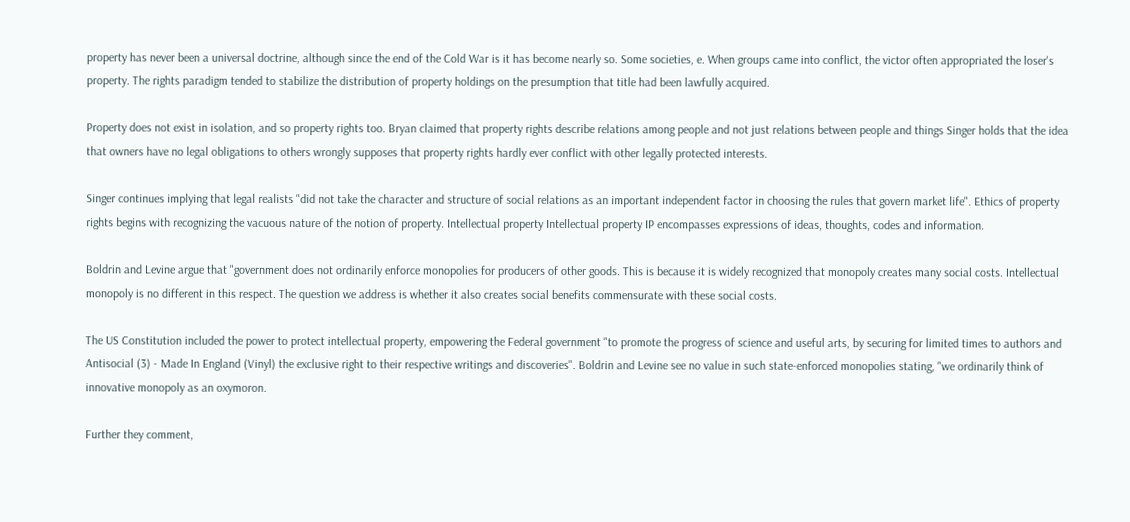property has never been a universal doctrine, although since the end of the Cold War is it has become nearly so. Some societies, e. When groups came into conflict, the victor often appropriated the loser's property. The rights paradigm tended to stabilize the distribution of property holdings on the presumption that title had been lawfully acquired.

Property does not exist in isolation, and so property rights too. Bryan claimed that property rights describe relations among people and not just relations between people and things Singer holds that the idea that owners have no legal obligations to others wrongly supposes that property rights hardly ever conflict with other legally protected interests.

Singer continues implying that legal realists "did not take the character and structure of social relations as an important independent factor in choosing the rules that govern market life". Ethics of property rights begins with recognizing the vacuous nature of the notion of property. Intellectual property Intellectual property IP encompasses expressions of ideas, thoughts, codes and information.

Boldrin and Levine argue that "government does not ordinarily enforce monopolies for producers of other goods. This is because it is widely recognized that monopoly creates many social costs. Intellectual monopoly is no different in this respect. The question we address is whether it also creates social benefits commensurate with these social costs.

The US Constitution included the power to protect intellectual property, empowering the Federal government "to promote the progress of science and useful arts, by securing for limited times to authors and Antisocial (3) - Made In England (Vinyl) the exclusive right to their respective writings and discoveries". Boldrin and Levine see no value in such state-enforced monopolies stating, "we ordinarily think of innovative monopoly as an oxymoron.

Further they comment,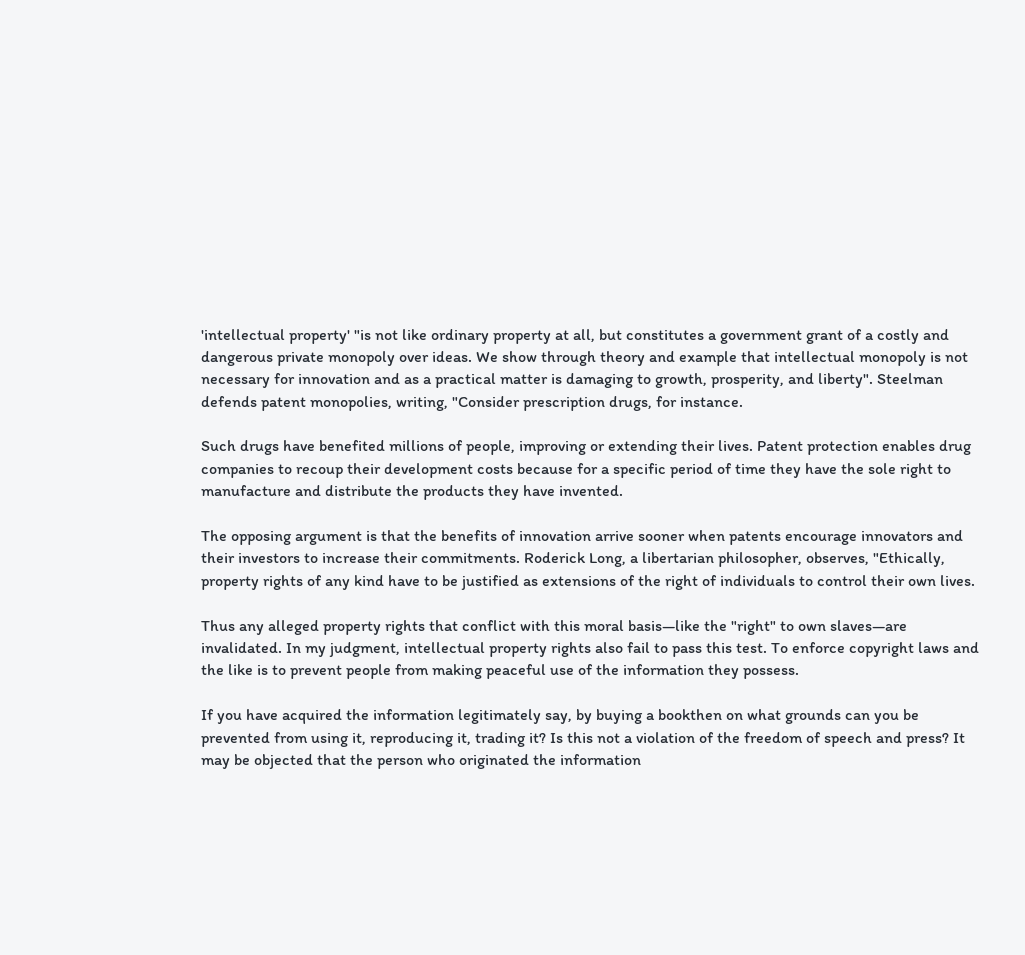'intellectual property' "is not like ordinary property at all, but constitutes a government grant of a costly and dangerous private monopoly over ideas. We show through theory and example that intellectual monopoly is not necessary for innovation and as a practical matter is damaging to growth, prosperity, and liberty". Steelman defends patent monopolies, writing, "Consider prescription drugs, for instance.

Such drugs have benefited millions of people, improving or extending their lives. Patent protection enables drug companies to recoup their development costs because for a specific period of time they have the sole right to manufacture and distribute the products they have invented.

The opposing argument is that the benefits of innovation arrive sooner when patents encourage innovators and their investors to increase their commitments. Roderick Long, a libertarian philosopher, observes, "Ethically, property rights of any kind have to be justified as extensions of the right of individuals to control their own lives.

Thus any alleged property rights that conflict with this moral basis—like the "right" to own slaves—are invalidated. In my judgment, intellectual property rights also fail to pass this test. To enforce copyright laws and the like is to prevent people from making peaceful use of the information they possess.

If you have acquired the information legitimately say, by buying a bookthen on what grounds can you be prevented from using it, reproducing it, trading it? Is this not a violation of the freedom of speech and press? It may be objected that the person who originated the information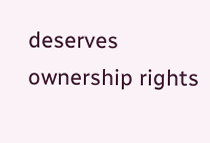deserves ownership rights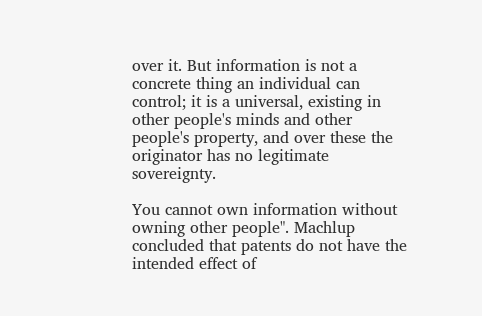over it. But information is not a concrete thing an individual can control; it is a universal, existing in other people's minds and other people's property, and over these the originator has no legitimate sovereignty.

You cannot own information without owning other people". Machlup concluded that patents do not have the intended effect of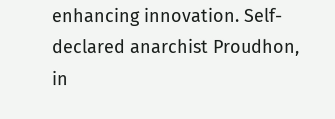enhancing innovation. Self-declared anarchist Proudhon, in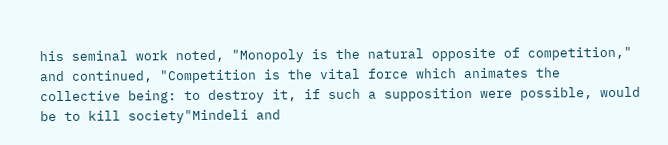his seminal work noted, "Monopoly is the natural opposite of competition," and continued, "Competition is the vital force which animates the collective being: to destroy it, if such a supposition were possible, would be to kill society"Mindeli and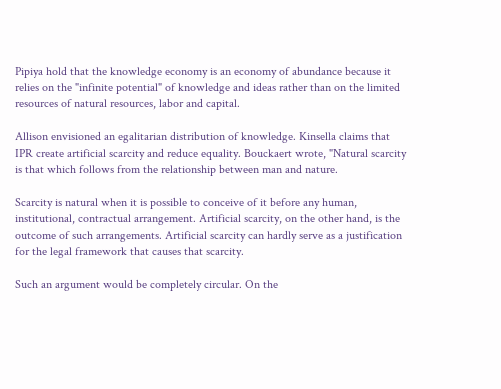Pipiya hold that the knowledge economy is an economy of abundance because it relies on the "infinite potential" of knowledge and ideas rather than on the limited resources of natural resources, labor and capital.

Allison envisioned an egalitarian distribution of knowledge. Kinsella claims that IPR create artificial scarcity and reduce equality. Bouckaert wrote, "Natural scarcity is that which follows from the relationship between man and nature.

Scarcity is natural when it is possible to conceive of it before any human, institutional, contractual arrangement. Artificial scarcity, on the other hand, is the outcome of such arrangements. Artificial scarcity can hardly serve as a justification for the legal framework that causes that scarcity.

Such an argument would be completely circular. On the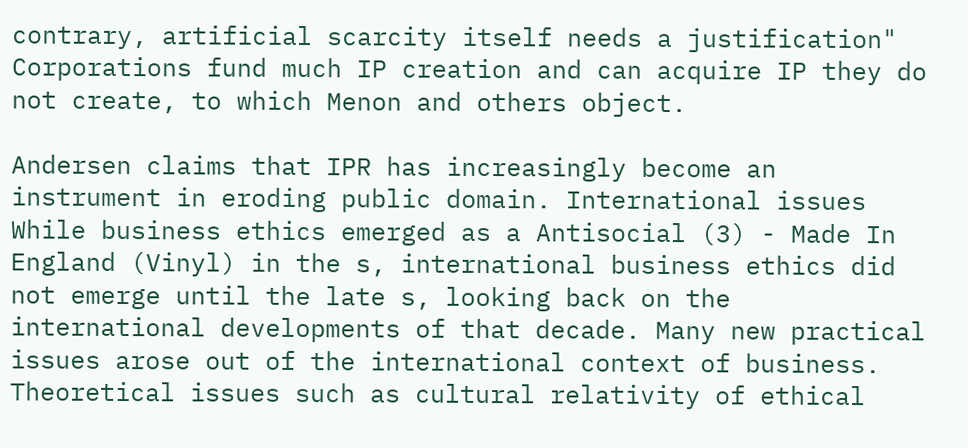contrary, artificial scarcity itself needs a justification" Corporations fund much IP creation and can acquire IP they do not create, to which Menon and others object.

Andersen claims that IPR has increasingly become an instrument in eroding public domain. International issues While business ethics emerged as a Antisocial (3) - Made In England (Vinyl) in the s, international business ethics did not emerge until the late s, looking back on the international developments of that decade. Many new practical issues arose out of the international context of business. Theoretical issues such as cultural relativity of ethical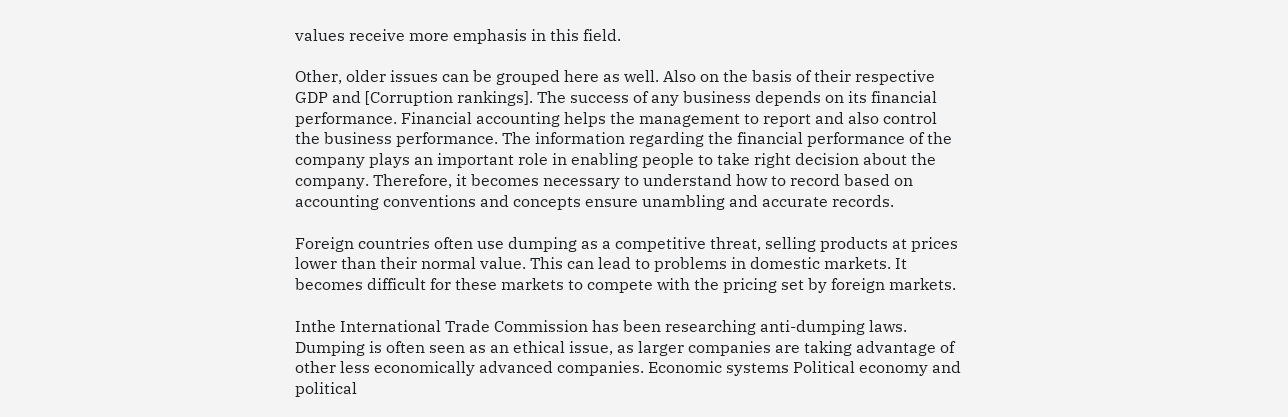values receive more emphasis in this field.

Other, older issues can be grouped here as well. Also on the basis of their respective GDP and [Corruption rankings]. The success of any business depends on its financial performance. Financial accounting helps the management to report and also control the business performance. The information regarding the financial performance of the company plays an important role in enabling people to take right decision about the company. Therefore, it becomes necessary to understand how to record based on accounting conventions and concepts ensure unambling and accurate records.

Foreign countries often use dumping as a competitive threat, selling products at prices lower than their normal value. This can lead to problems in domestic markets. It becomes difficult for these markets to compete with the pricing set by foreign markets.

Inthe International Trade Commission has been researching anti-dumping laws. Dumping is often seen as an ethical issue, as larger companies are taking advantage of other less economically advanced companies. Economic systems Political economy and political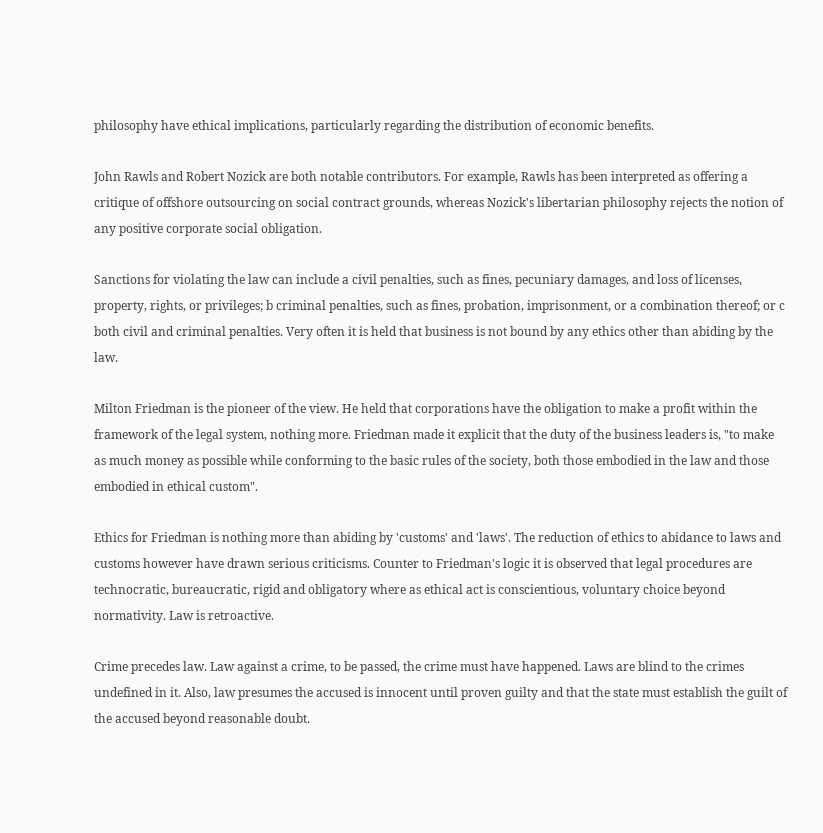philosophy have ethical implications, particularly regarding the distribution of economic benefits.

John Rawls and Robert Nozick are both notable contributors. For example, Rawls has been interpreted as offering a critique of offshore outsourcing on social contract grounds, whereas Nozick's libertarian philosophy rejects the notion of any positive corporate social obligation.

Sanctions for violating the law can include a civil penalties, such as fines, pecuniary damages, and loss of licenses, property, rights, or privileges; b criminal penalties, such as fines, probation, imprisonment, or a combination thereof; or c both civil and criminal penalties. Very often it is held that business is not bound by any ethics other than abiding by the law.

Milton Friedman is the pioneer of the view. He held that corporations have the obligation to make a profit within the framework of the legal system, nothing more. Friedman made it explicit that the duty of the business leaders is, "to make as much money as possible while conforming to the basic rules of the society, both those embodied in the law and those embodied in ethical custom".

Ethics for Friedman is nothing more than abiding by 'customs' and 'laws'. The reduction of ethics to abidance to laws and customs however have drawn serious criticisms. Counter to Friedman's logic it is observed that legal procedures are technocratic, bureaucratic, rigid and obligatory where as ethical act is conscientious, voluntary choice beyond normativity. Law is retroactive.

Crime precedes law. Law against a crime, to be passed, the crime must have happened. Laws are blind to the crimes undefined in it. Also, law presumes the accused is innocent until proven guilty and that the state must establish the guilt of the accused beyond reasonable doubt.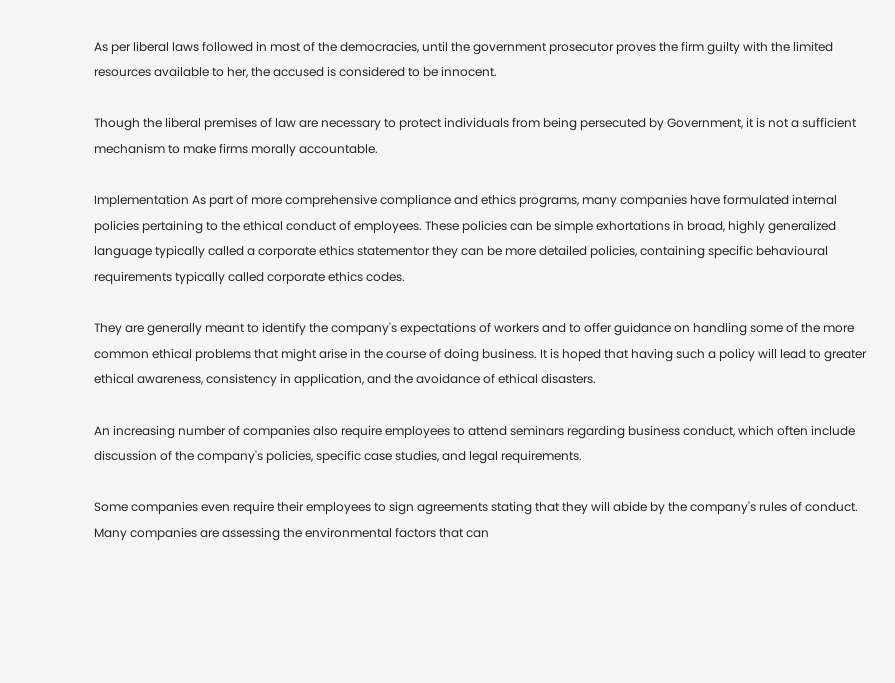As per liberal laws followed in most of the democracies, until the government prosecutor proves the firm guilty with the limited resources available to her, the accused is considered to be innocent.

Though the liberal premises of law are necessary to protect individuals from being persecuted by Government, it is not a sufficient mechanism to make firms morally accountable.

Implementation As part of more comprehensive compliance and ethics programs, many companies have formulated internal policies pertaining to the ethical conduct of employees. These policies can be simple exhortations in broad, highly generalized language typically called a corporate ethics statementor they can be more detailed policies, containing specific behavioural requirements typically called corporate ethics codes.

They are generally meant to identify the company's expectations of workers and to offer guidance on handling some of the more common ethical problems that might arise in the course of doing business. It is hoped that having such a policy will lead to greater ethical awareness, consistency in application, and the avoidance of ethical disasters.

An increasing number of companies also require employees to attend seminars regarding business conduct, which often include discussion of the company's policies, specific case studies, and legal requirements.

Some companies even require their employees to sign agreements stating that they will abide by the company's rules of conduct. Many companies are assessing the environmental factors that can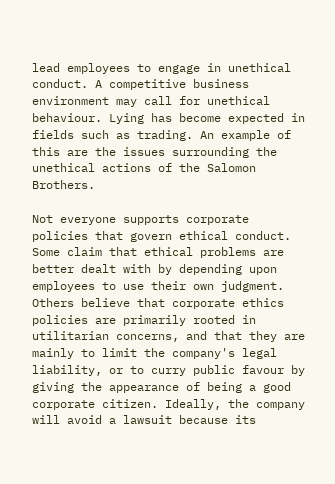lead employees to engage in unethical conduct. A competitive business environment may call for unethical behaviour. Lying has become expected in fields such as trading. An example of this are the issues surrounding the unethical actions of the Salomon Brothers.

Not everyone supports corporate policies that govern ethical conduct. Some claim that ethical problems are better dealt with by depending upon employees to use their own judgment. Others believe that corporate ethics policies are primarily rooted in utilitarian concerns, and that they are mainly to limit the company's legal liability, or to curry public favour by giving the appearance of being a good corporate citizen. Ideally, the company will avoid a lawsuit because its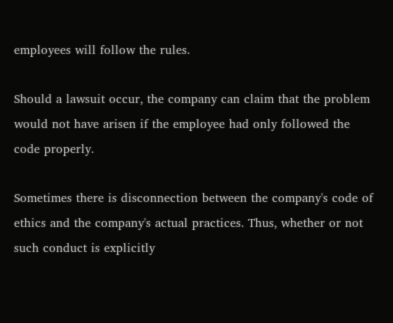employees will follow the rules.

Should a lawsuit occur, the company can claim that the problem would not have arisen if the employee had only followed the code properly.

Sometimes there is disconnection between the company's code of ethics and the company's actual practices. Thus, whether or not such conduct is explicitly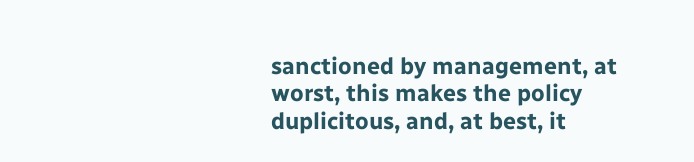sanctioned by management, at worst, this makes the policy duplicitous, and, at best, it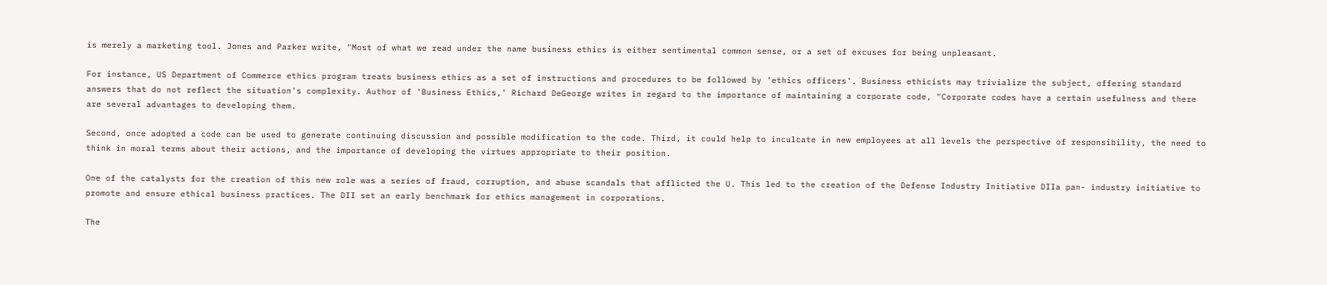is merely a marketing tool. Jones and Parker write, "Most of what we read under the name business ethics is either sentimental common sense, or a set of excuses for being unpleasant.

For instance, US Department of Commerce ethics program treats business ethics as a set of instructions and procedures to be followed by 'ethics officers'. Business ethicists may trivialize the subject, offering standard answers that do not reflect the situation's complexity. Author of 'Business Ethics,' Richard DeGeorge writes in regard to the importance of maintaining a corporate code, "Corporate codes have a certain usefulness and there are several advantages to developing them.

Second, once adopted a code can be used to generate continuing discussion and possible modification to the code. Third, it could help to inculcate in new employees at all levels the perspective of responsibility, the need to think in moral terms about their actions, and the importance of developing the virtues appropriate to their position.

One of the catalysts for the creation of this new role was a series of fraud, corruption, and abuse scandals that afflicted the U. This led to the creation of the Defense Industry Initiative DIIa pan- industry initiative to promote and ensure ethical business practices. The DII set an early benchmark for ethics management in corporations.

The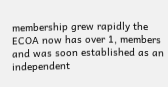membership grew rapidly the ECOA now has over 1, members and was soon established as an independent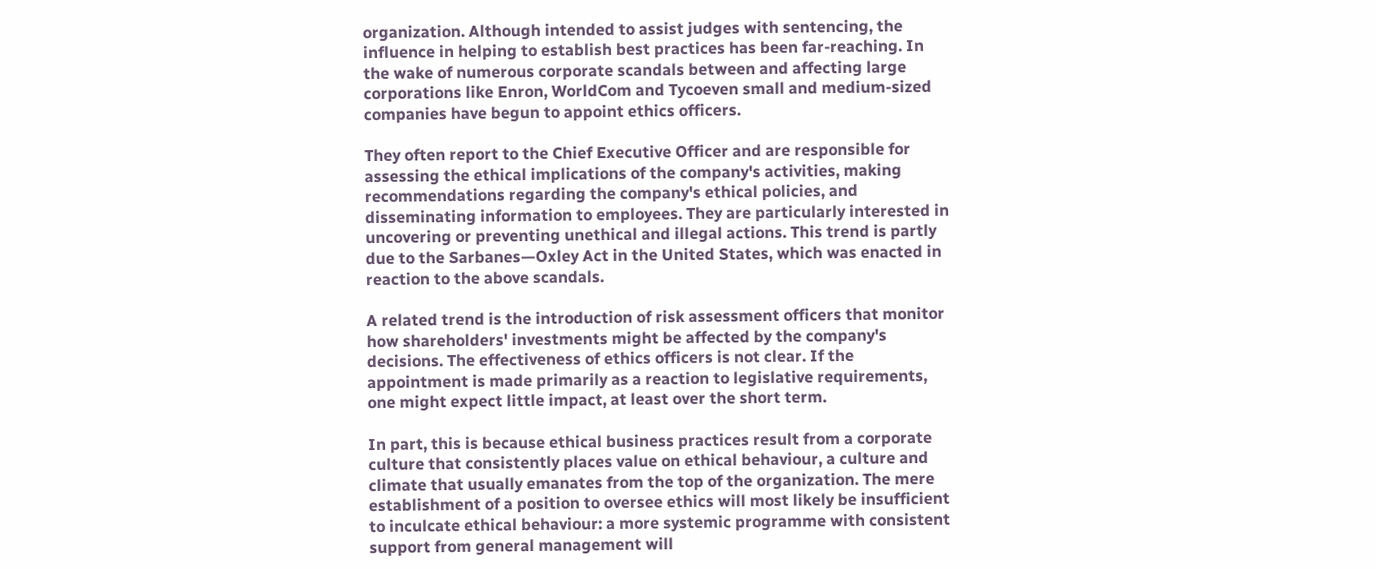organization. Although intended to assist judges with sentencing, the influence in helping to establish best practices has been far-reaching. In the wake of numerous corporate scandals between and affecting large corporations like Enron, WorldCom and Tycoeven small and medium-sized companies have begun to appoint ethics officers.

They often report to the Chief Executive Officer and are responsible for assessing the ethical implications of the company's activities, making recommendations regarding the company's ethical policies, and disseminating information to employees. They are particularly interested in uncovering or preventing unethical and illegal actions. This trend is partly due to the Sarbanes—Oxley Act in the United States, which was enacted in reaction to the above scandals.

A related trend is the introduction of risk assessment officers that monitor how shareholders' investments might be affected by the company's decisions. The effectiveness of ethics officers is not clear. If the appointment is made primarily as a reaction to legislative requirements, one might expect little impact, at least over the short term.

In part, this is because ethical business practices result from a corporate culture that consistently places value on ethical behaviour, a culture and climate that usually emanates from the top of the organization. The mere establishment of a position to oversee ethics will most likely be insufficient to inculcate ethical behaviour: a more systemic programme with consistent support from general management will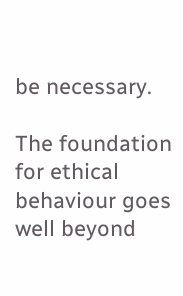be necessary.

The foundation for ethical behaviour goes well beyond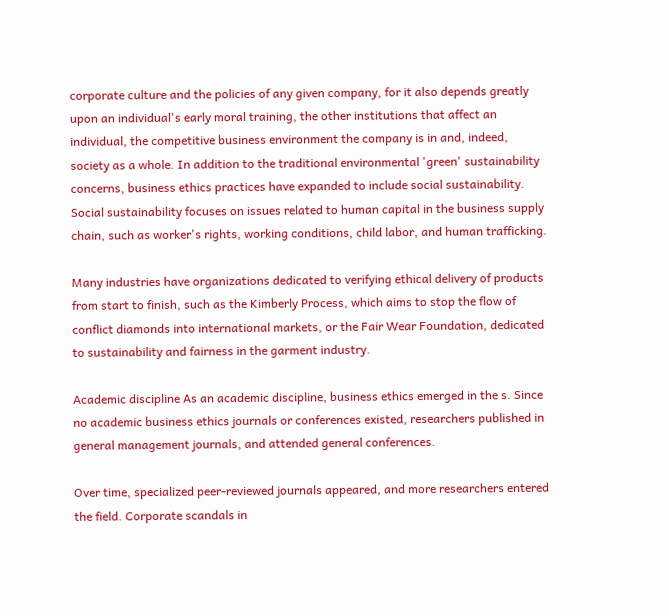corporate culture and the policies of any given company, for it also depends greatly upon an individual's early moral training, the other institutions that affect an individual, the competitive business environment the company is in and, indeed, society as a whole. In addition to the traditional environmental 'green' sustainability concerns, business ethics practices have expanded to include social sustainability. Social sustainability focuses on issues related to human capital in the business supply chain, such as worker's rights, working conditions, child labor, and human trafficking.

Many industries have organizations dedicated to verifying ethical delivery of products from start to finish, such as the Kimberly Process, which aims to stop the flow of conflict diamonds into international markets, or the Fair Wear Foundation, dedicated to sustainability and fairness in the garment industry.

Academic discipline As an academic discipline, business ethics emerged in the s. Since no academic business ethics journals or conferences existed, researchers published in general management journals, and attended general conferences.

Over time, specialized peer-reviewed journals appeared, and more researchers entered the field. Corporate scandals in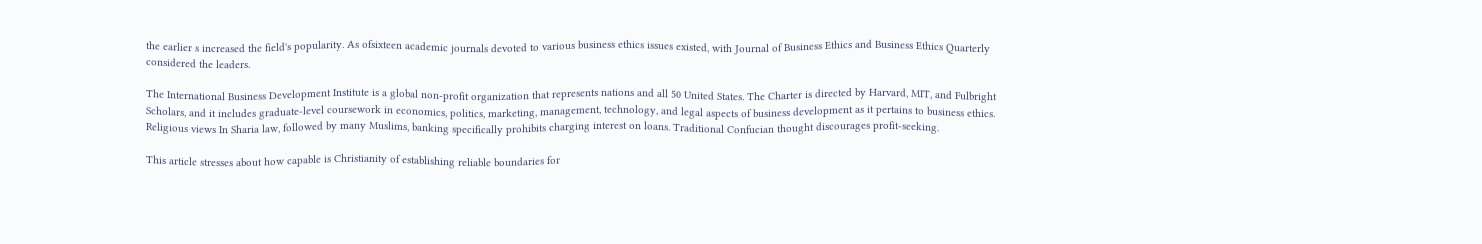the earlier s increased the field's popularity. As ofsixteen academic journals devoted to various business ethics issues existed, with Journal of Business Ethics and Business Ethics Quarterly considered the leaders.

The International Business Development Institute is a global non-profit organization that represents nations and all 50 United States. The Charter is directed by Harvard, MIT, and Fulbright Scholars, and it includes graduate-level coursework in economics, politics, marketing, management, technology, and legal aspects of business development as it pertains to business ethics. Religious views In Sharia law, followed by many Muslims, banking specifically prohibits charging interest on loans. Traditional Confucian thought discourages profit-seeking.

This article stresses about how capable is Christianity of establishing reliable boundaries for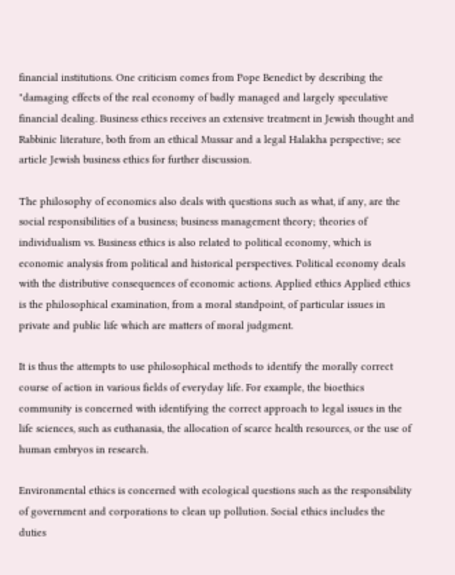financial institutions. One criticism comes from Pope Benedict by describing the "damaging effects of the real economy of badly managed and largely speculative financial dealing. Business ethics receives an extensive treatment in Jewish thought and Rabbinic literature, both from an ethical Mussar and a legal Halakha perspective; see article Jewish business ethics for further discussion.

The philosophy of economics also deals with questions such as what, if any, are the social responsibilities of a business; business management theory; theories of individualism vs. Business ethics is also related to political economy, which is economic analysis from political and historical perspectives. Political economy deals with the distributive consequences of economic actions. Applied ethics Applied ethics is the philosophical examination, from a moral standpoint, of particular issues in private and public life which are matters of moral judgment.

It is thus the attempts to use philosophical methods to identify the morally correct course of action in various fields of everyday life. For example, the bioethics community is concerned with identifying the correct approach to legal issues in the life sciences, such as euthanasia, the allocation of scarce health resources, or the use of human embryos in research.

Environmental ethics is concerned with ecological questions such as the responsibility of government and corporations to clean up pollution. Social ethics includes the duties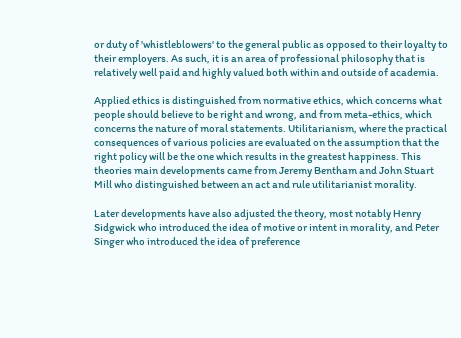or duty of 'whistleblowers' to the general public as opposed to their loyalty to their employers. As such, it is an area of professional philosophy that is relatively well paid and highly valued both within and outside of academia.

Applied ethics is distinguished from normative ethics, which concerns what people should believe to be right and wrong, and from meta-ethics, which concerns the nature of moral statements. Utilitarianism, where the practical consequences of various policies are evaluated on the assumption that the right policy will be the one which results in the greatest happiness. This theories main developments came from Jeremy Bentham and John Stuart Mill who distinguished between an act and rule utilitarianist morality.

Later developments have also adjusted the theory, most notably Henry Sidgwick who introduced the idea of motive or intent in morality, and Peter Singer who introduced the idea of preference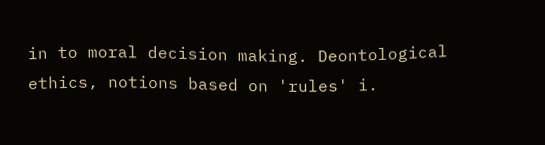in to moral decision making. Deontological ethics, notions based on 'rules' i.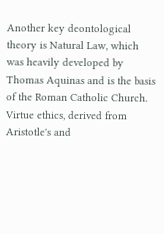Another key deontological theory is Natural Law, which was heavily developed by Thomas Aquinas and is the basis of the Roman Catholic Church. Virtue ethics, derived from Aristotle's and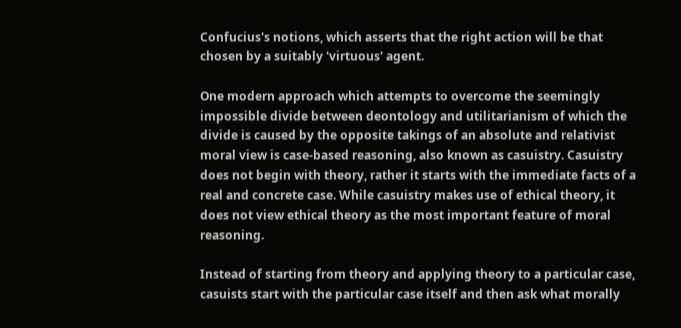Confucius's notions, which asserts that the right action will be that chosen by a suitably 'virtuous' agent.

One modern approach which attempts to overcome the seemingly impossible divide between deontology and utilitarianism of which the divide is caused by the opposite takings of an absolute and relativist moral view is case-based reasoning, also known as casuistry. Casuistry does not begin with theory, rather it starts with the immediate facts of a real and concrete case. While casuistry makes use of ethical theory, it does not view ethical theory as the most important feature of moral reasoning.

Instead of starting from theory and applying theory to a particular case, casuists start with the particular case itself and then ask what morally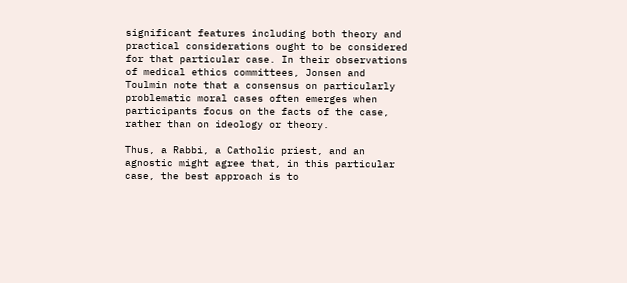significant features including both theory and practical considerations ought to be considered for that particular case. In their observations of medical ethics committees, Jonsen and Toulmin note that a consensus on particularly problematic moral cases often emerges when participants focus on the facts of the case, rather than on ideology or theory.

Thus, a Rabbi, a Catholic priest, and an agnostic might agree that, in this particular case, the best approach is to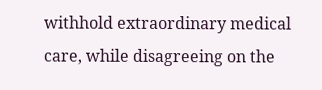withhold extraordinary medical care, while disagreeing on the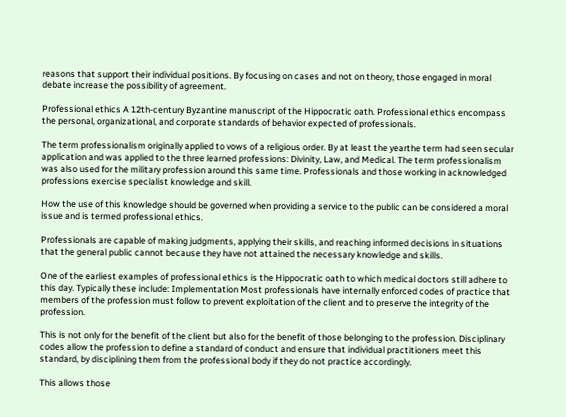reasons that support their individual positions. By focusing on cases and not on theory, those engaged in moral debate increase the possibility of agreement.

Professional ethics A 12th-century Byzantine manuscript of the Hippocratic oath. Professional ethics encompass the personal, organizational, and corporate standards of behavior expected of professionals.

The term professionalism originally applied to vows of a religious order. By at least the yearthe term had seen secular application and was applied to the three learned professions: Divinity, Law, and Medical. The term professionalism was also used for the military profession around this same time. Professionals and those working in acknowledged professions exercise specialist knowledge and skill.

How the use of this knowledge should be governed when providing a service to the public can be considered a moral issue and is termed professional ethics.

Professionals are capable of making judgments, applying their skills, and reaching informed decisions in situations that the general public cannot because they have not attained the necessary knowledge and skills.

One of the earliest examples of professional ethics is the Hippocratic oath to which medical doctors still adhere to this day. Typically these include: Implementation Most professionals have internally enforced codes of practice that members of the profession must follow to prevent exploitation of the client and to preserve the integrity of the profession.

This is not only for the benefit of the client but also for the benefit of those belonging to the profession. Disciplinary codes allow the profession to define a standard of conduct and ensure that individual practitioners meet this standard, by disciplining them from the professional body if they do not practice accordingly.

This allows those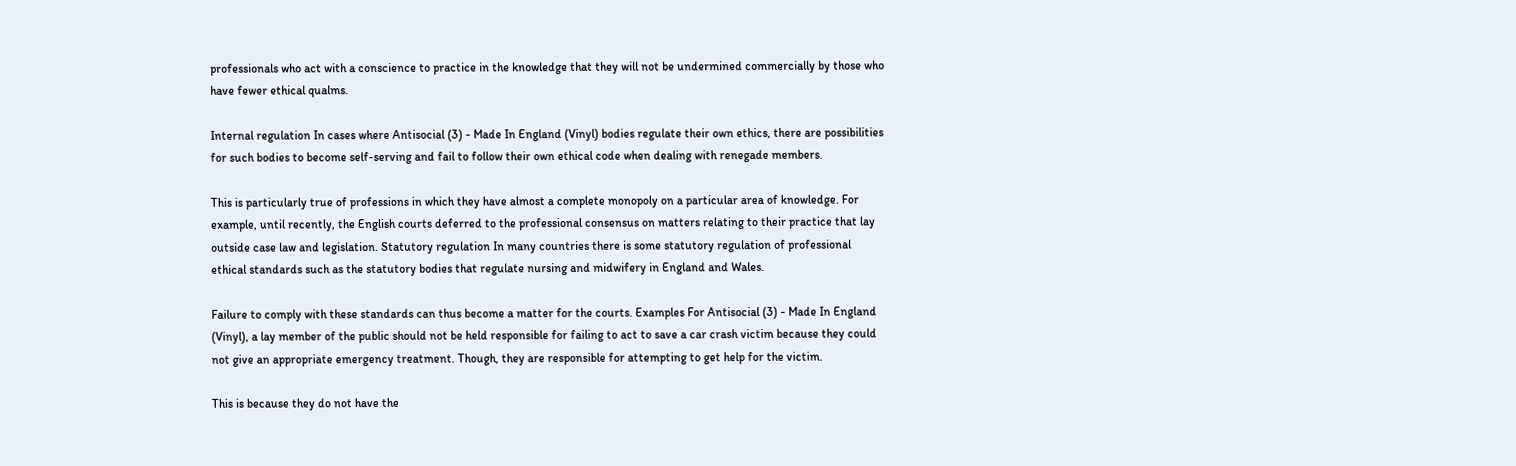professionals who act with a conscience to practice in the knowledge that they will not be undermined commercially by those who have fewer ethical qualms.

Internal regulation In cases where Antisocial (3) - Made In England (Vinyl) bodies regulate their own ethics, there are possibilities for such bodies to become self-serving and fail to follow their own ethical code when dealing with renegade members.

This is particularly true of professions in which they have almost a complete monopoly on a particular area of knowledge. For example, until recently, the English courts deferred to the professional consensus on matters relating to their practice that lay outside case law and legislation. Statutory regulation In many countries there is some statutory regulation of professional ethical standards such as the statutory bodies that regulate nursing and midwifery in England and Wales.

Failure to comply with these standards can thus become a matter for the courts. Examples For Antisocial (3) - Made In England (Vinyl), a lay member of the public should not be held responsible for failing to act to save a car crash victim because they could not give an appropriate emergency treatment. Though, they are responsible for attempting to get help for the victim.

This is because they do not have the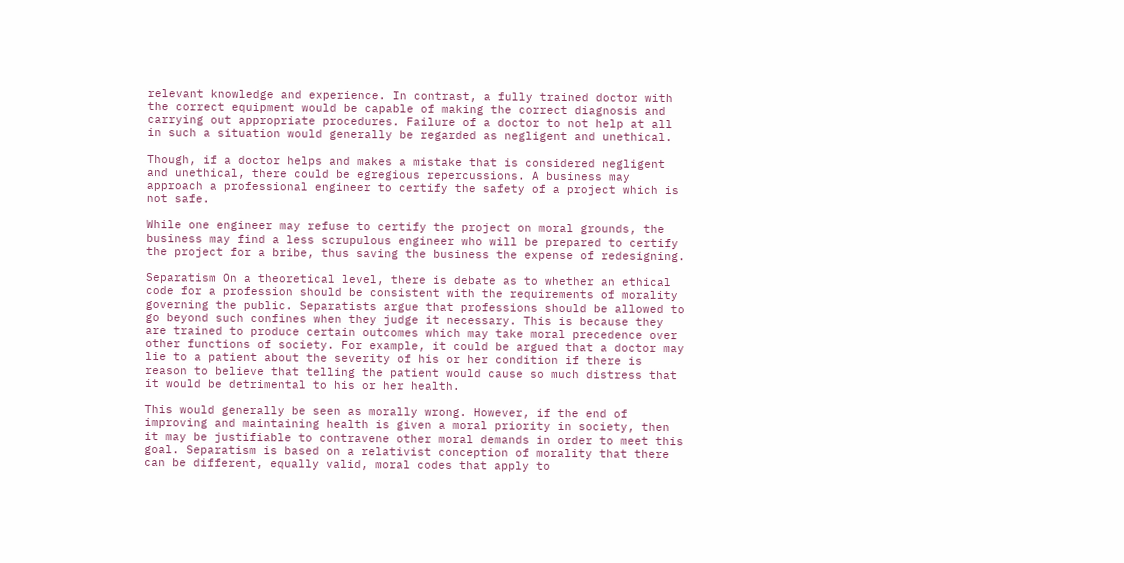relevant knowledge and experience. In contrast, a fully trained doctor with the correct equipment would be capable of making the correct diagnosis and carrying out appropriate procedures. Failure of a doctor to not help at all in such a situation would generally be regarded as negligent and unethical.

Though, if a doctor helps and makes a mistake that is considered negligent and unethical, there could be egregious repercussions. A business may approach a professional engineer to certify the safety of a project which is not safe.

While one engineer may refuse to certify the project on moral grounds, the business may find a less scrupulous engineer who will be prepared to certify the project for a bribe, thus saving the business the expense of redesigning.

Separatism On a theoretical level, there is debate as to whether an ethical code for a profession should be consistent with the requirements of morality governing the public. Separatists argue that professions should be allowed to go beyond such confines when they judge it necessary. This is because they are trained to produce certain outcomes which may take moral precedence over other functions of society. For example, it could be argued that a doctor may lie to a patient about the severity of his or her condition if there is reason to believe that telling the patient would cause so much distress that it would be detrimental to his or her health.

This would generally be seen as morally wrong. However, if the end of improving and maintaining health is given a moral priority in society, then it may be justifiable to contravene other moral demands in order to meet this goal. Separatism is based on a relativist conception of morality that there can be different, equally valid, moral codes that apply to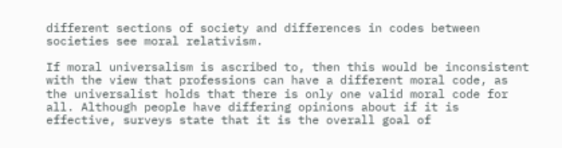different sections of society and differences in codes between societies see moral relativism.

If moral universalism is ascribed to, then this would be inconsistent with the view that professions can have a different moral code, as the universalist holds that there is only one valid moral code for all. Although people have differing opinions about if it is effective, surveys state that it is the overall goal of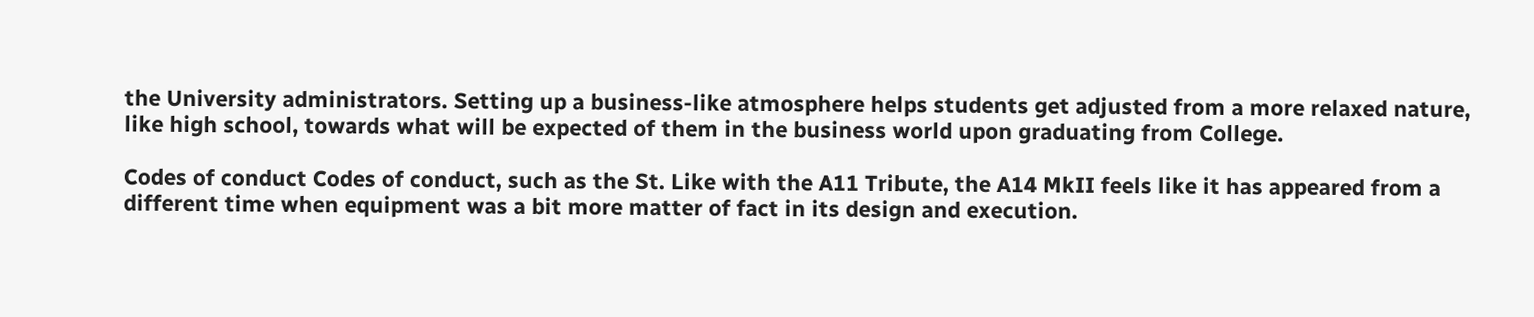the University administrators. Setting up a business-like atmosphere helps students get adjusted from a more relaxed nature, like high school, towards what will be expected of them in the business world upon graduating from College.

Codes of conduct Codes of conduct, such as the St. Like with the A11 Tribute, the A14 MkII feels like it has appeared from a different time when equipment was a bit more matter of fact in its design and execution.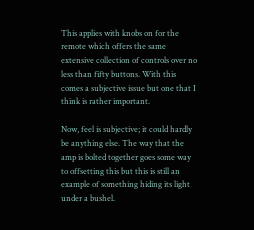This applies with knobs on for the remote which offers the same extensive collection of controls over no less than fifty buttons. With this comes a subjective issue but one that I think is rather important.

Now, feel is subjective; it could hardly be anything else. The way that the amp is bolted together goes some way to offsetting this but this is still an example of something hiding its light under a bushel.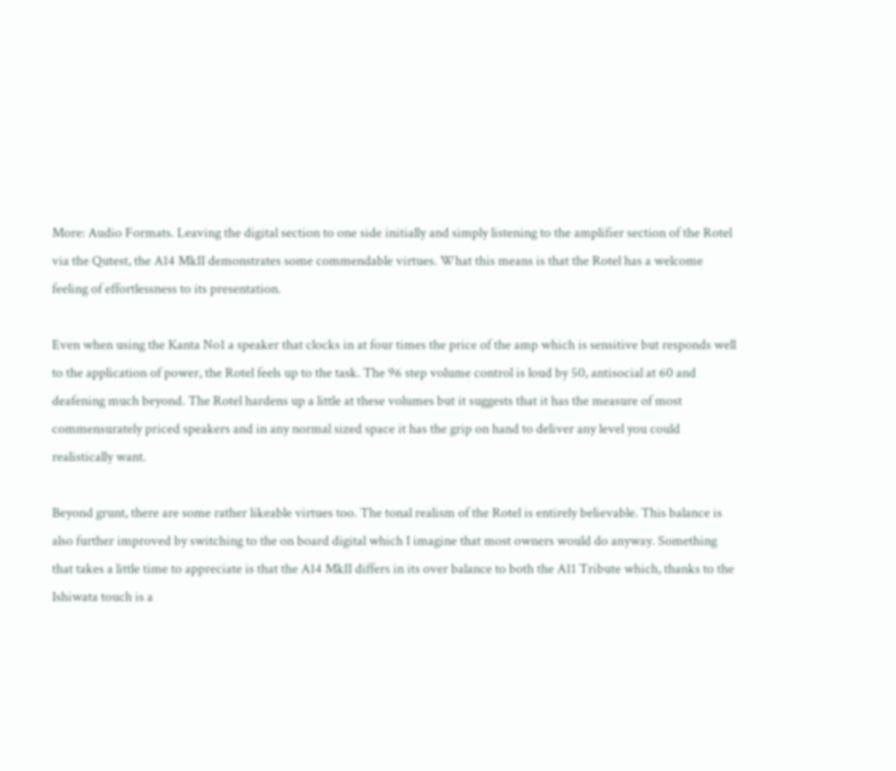More: Audio Formats. Leaving the digital section to one side initially and simply listening to the amplifier section of the Rotel via the Qutest, the A14 MkII demonstrates some commendable virtues. What this means is that the Rotel has a welcome feeling of effortlessness to its presentation.

Even when using the Kanta No1 a speaker that clocks in at four times the price of the amp which is sensitive but responds well to the application of power, the Rotel feels up to the task. The 96 step volume control is loud by 50, antisocial at 60 and deafening much beyond. The Rotel hardens up a little at these volumes but it suggests that it has the measure of most commensurately priced speakers and in any normal sized space it has the grip on hand to deliver any level you could realistically want.

Beyond grunt, there are some rather likeable virtues too. The tonal realism of the Rotel is entirely believable. This balance is also further improved by switching to the on board digital which I imagine that most owners would do anyway. Something that takes a little time to appreciate is that the A14 MkII differs in its over balance to both the A11 Tribute which, thanks to the Ishiwata touch is a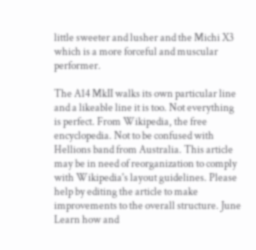little sweeter and lusher and the Michi X3 which is a more forceful and muscular performer.

The A14 MkII walks its own particular line and a likeable line it is too. Not everything is perfect. From Wikipedia, the free encyclopedia. Not to be confused with Hellions band from Australia. This article may be in need of reorganization to comply with Wikipedia's layout guidelines. Please help by editing the article to make improvements to the overall structure. June Learn how and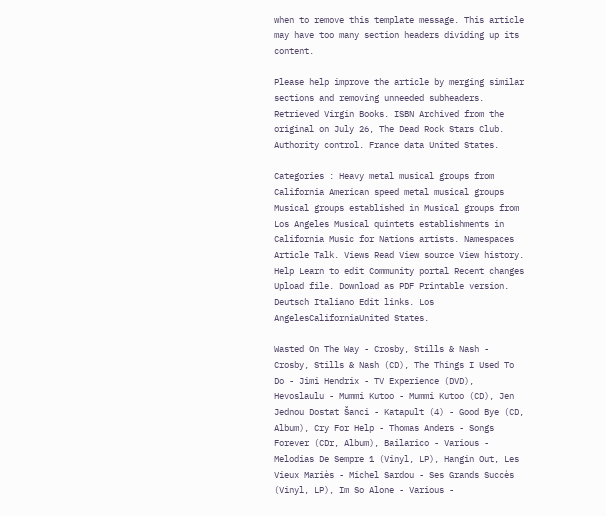when to remove this template message. This article may have too many section headers dividing up its content.

Please help improve the article by merging similar sections and removing unneeded subheaders. Retrieved Virgin Books. ISBN Archived from the original on July 26, The Dead Rock Stars Club. Authority control. France data United States.

Categories : Heavy metal musical groups from California American speed metal musical groups Musical groups established in Musical groups from Los Angeles Musical quintets establishments in California Music for Nations artists. Namespaces Article Talk. Views Read View source View history. Help Learn to edit Community portal Recent changes Upload file. Download as PDF Printable version. Deutsch Italiano Edit links. Los AngelesCaliforniaUnited States.

Wasted On The Way - Crosby, Stills & Nash - Crosby, Stills & Nash (CD), The Things I Used To Do - Jimi Hendrix - TV Experience (DVD), Hevoslaulu - Mummi Kutoo - Mummi Kutoo (CD), Jen Jednou Dostat Šanci - Katapult (4) - Good Bye (CD, Album), Cry For Help - Thomas Anders - Songs Forever (CDr, Album), Bailarico - Various - Melodias De Sempre 1 (Vinyl, LP), Hangin Out, Les Vieux Mariès - Michel Sardou - Ses Grands Succès (Vinyl, LP), Im So Alone - Various -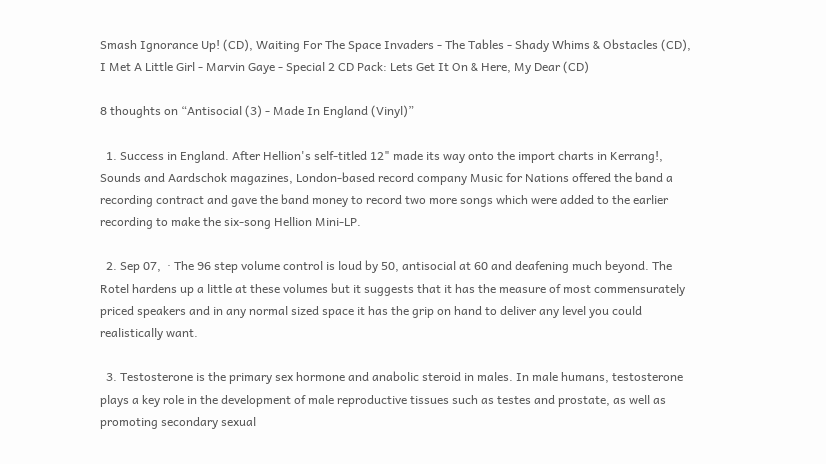Smash Ignorance Up! (CD), Waiting For The Space Invaders - The Tables - Shady Whims & Obstacles (CD), I Met A Little Girl - Marvin Gaye - Special 2 CD Pack: Lets Get It On & Here, My Dear (CD)

8 thoughts on “Antisocial (3) - Made In England (Vinyl)”

  1. Success in England. After Hellion's self-titled 12" made its way onto the import charts in Kerrang!, Sounds and Aardschok magazines, London-based record company Music for Nations offered the band a recording contract and gave the band money to record two more songs which were added to the earlier recording to make the six-song Hellion Mini-LP.

  2. Sep 07,  · The 96 step volume control is loud by 50, antisocial at 60 and deafening much beyond. The Rotel hardens up a little at these volumes but it suggests that it has the measure of most commensurately priced speakers and in any normal sized space it has the grip on hand to deliver any level you could realistically want.

  3. Testosterone is the primary sex hormone and anabolic steroid in males. In male humans, testosterone plays a key role in the development of male reproductive tissues such as testes and prostate, as well as promoting secondary sexual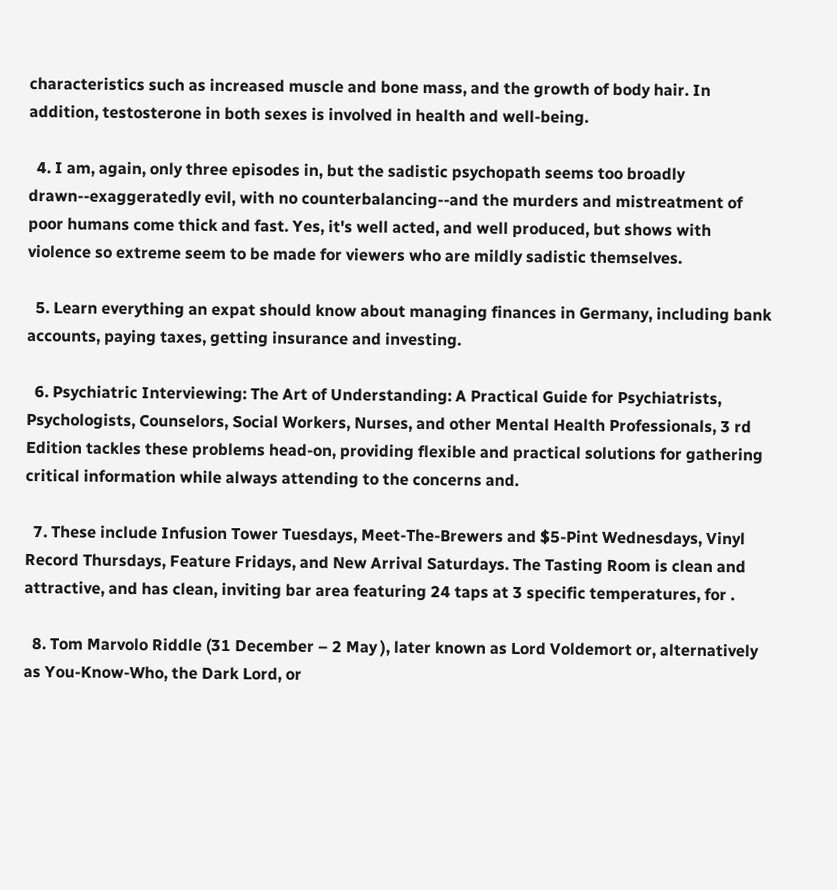characteristics such as increased muscle and bone mass, and the growth of body hair. In addition, testosterone in both sexes is involved in health and well-being.

  4. I am, again, only three episodes in, but the sadistic psychopath seems too broadly drawn--exaggeratedly evil, with no counterbalancing--and the murders and mistreatment of poor humans come thick and fast. Yes, it's well acted, and well produced, but shows with violence so extreme seem to be made for viewers who are mildly sadistic themselves.

  5. Learn everything an expat should know about managing finances in Germany, including bank accounts, paying taxes, getting insurance and investing.

  6. Psychiatric Interviewing: The Art of Understanding: A Practical Guide for Psychiatrists, Psychologists, Counselors, Social Workers, Nurses, and other Mental Health Professionals, 3 rd Edition tackles these problems head-on, providing flexible and practical solutions for gathering critical information while always attending to the concerns and.

  7. These include Infusion Tower Tuesdays, Meet-The-Brewers and $5-Pint Wednesdays, Vinyl Record Thursdays, Feature Fridays, and New Arrival Saturdays. The Tasting Room is clean and attractive, and has clean, inviting bar area featuring 24 taps at 3 specific temperatures, for .

  8. Tom Marvolo Riddle (31 December – 2 May ), later known as Lord Voldemort or, alternatively as You-Know-Who, the Dark Lord, or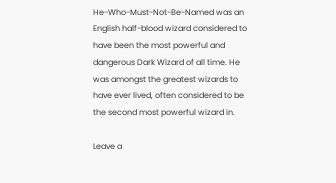He-Who-Must-Not-Be-Named was an English half-blood wizard considered to have been the most powerful and dangerous Dark Wizard of all time. He was amongst the greatest wizards to have ever lived, often considered to be the second most powerful wizard in.

Leave a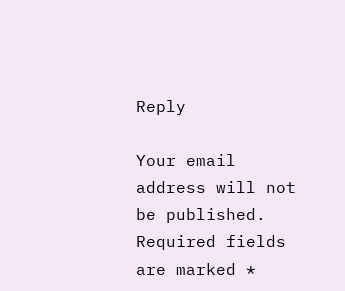Reply

Your email address will not be published. Required fields are marked *